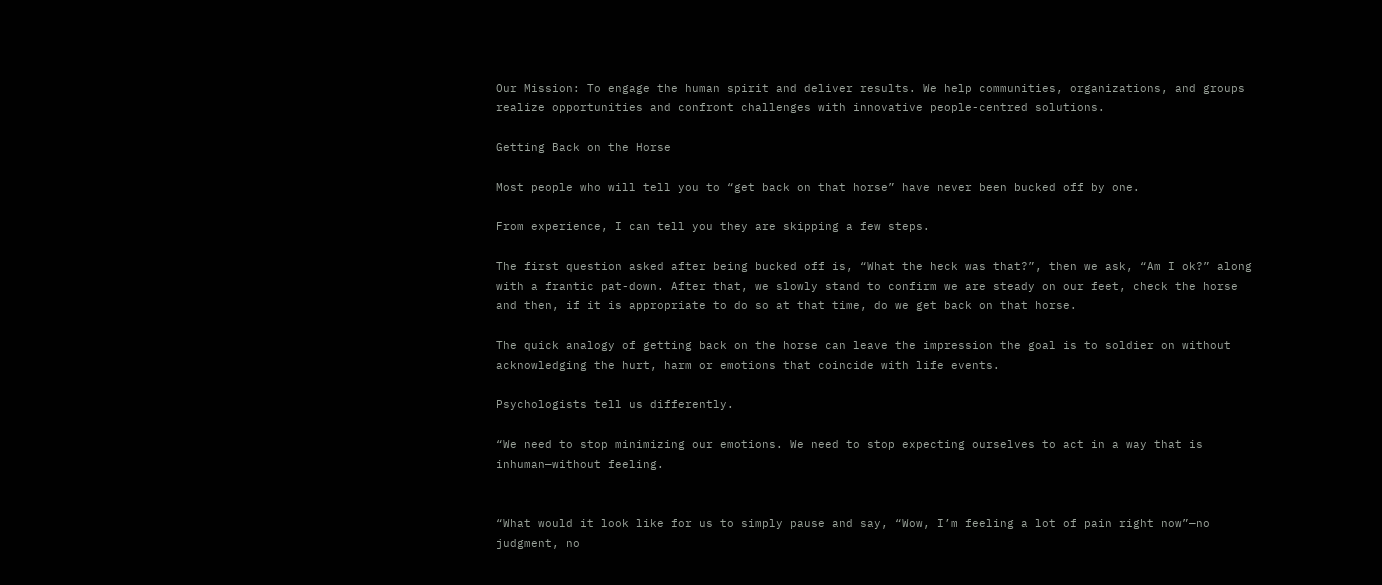Our Mission: To engage the human spirit and deliver results. We help communities, organizations, and groups realize opportunities and confront challenges with innovative people-centred solutions.

Getting Back on the Horse

Most people who will tell you to “get back on that horse” have never been bucked off by one.

From experience, I can tell you they are skipping a few steps.

The first question asked after being bucked off is, “What the heck was that?”, then we ask, “Am I ok?” along with a frantic pat-down. After that, we slowly stand to confirm we are steady on our feet, check the horse and then, if it is appropriate to do so at that time, do we get back on that horse.

The quick analogy of getting back on the horse can leave the impression the goal is to soldier on without acknowledging the hurt, harm or emotions that coincide with life events.

Psychologists tell us differently.

“We need to stop minimizing our emotions. We need to stop expecting ourselves to act in a way that is inhuman—without feeling.


“What would it look like for us to simply pause and say, “Wow, I’m feeling a lot of pain right now”—no judgment, no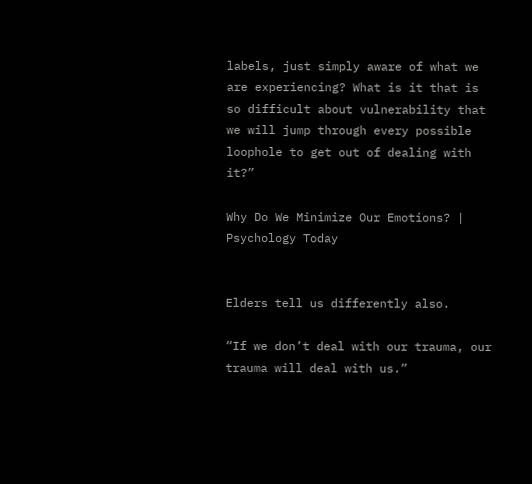labels, just simply aware of what we are experiencing? What is it that is so difficult about vulnerability that we will jump through every possible loophole to get out of dealing with it?”

Why Do We Minimize Our Emotions? | Psychology Today


Elders tell us differently also.

“If we don’t deal with our trauma, our trauma will deal with us.”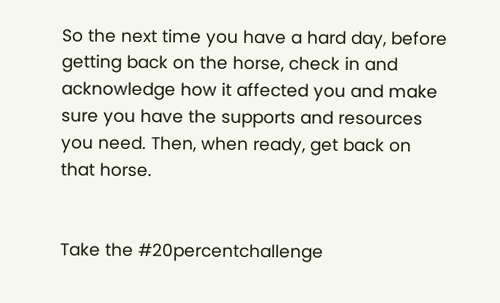So the next time you have a hard day, before getting back on the horse, check in and acknowledge how it affected you and make sure you have the supports and resources you need. Then, when ready, get back on that horse.


Take the #20percentchallenge